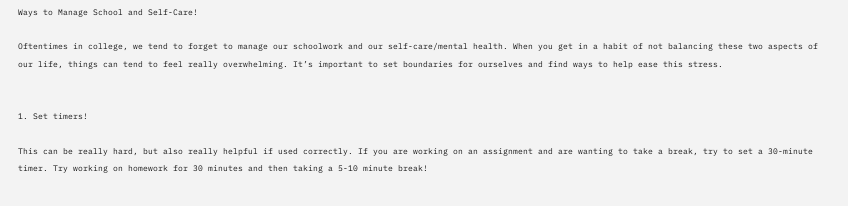Ways to Manage School and Self-Care!

Oftentimes in college, we tend to forget to manage our schoolwork and our self-care/mental health. When you get in a habit of not balancing these two aspects of our life, things can tend to feel really overwhelming. It’s important to set boundaries for ourselves and find ways to help ease this stress.


1. Set timers!

This can be really hard, but also really helpful if used correctly. If you are working on an assignment and are wanting to take a break, try to set a 30-minute timer. Try working on homework for 30 minutes and then taking a 5-10 minute break!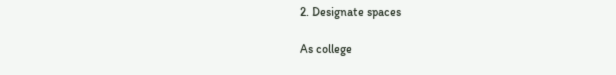2. Designate spaces

As college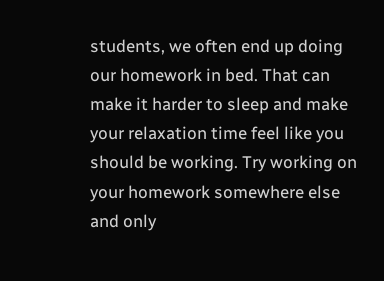students, we often end up doing our homework in bed. That can make it harder to sleep and make your relaxation time feel like you should be working. Try working on your homework somewhere else and only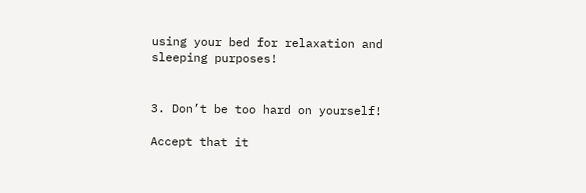using your bed for relaxation and sleeping purposes!


3. Don’t be too hard on yourself!

Accept that it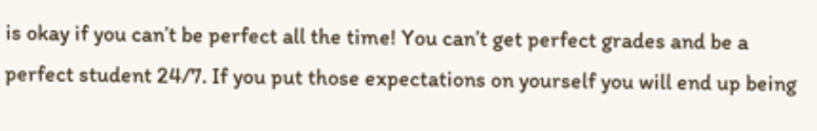is okay if you can’t be perfect all the time! You can’t get perfect grades and be a perfect student 24/7. If you put those expectations on yourself you will end up being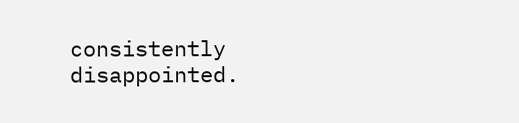consistently disappointed.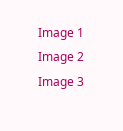Image 1 Image 2 Image 3